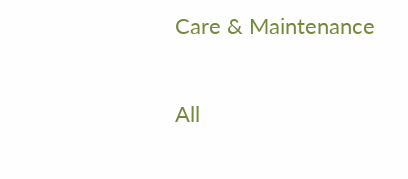Care & Maintenance

All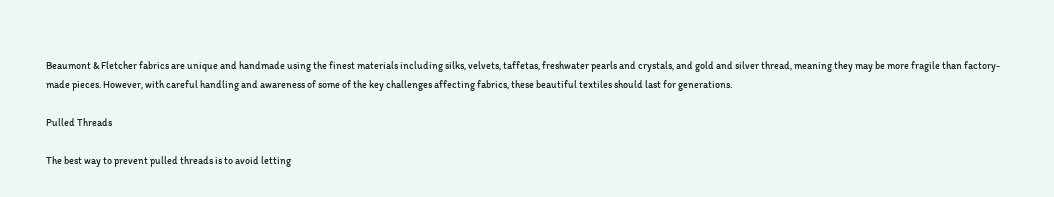Beaumont & Fletcher fabrics are unique and handmade using the finest materials including silks, velvets, taffetas, freshwater pearls and crystals, and gold and silver thread, meaning they may be more fragile than factory-made pieces. However, with careful handling and awareness of some of the key challenges affecting fabrics, these beautiful textiles should last for generations.

Pulled Threads

The best way to prevent pulled threads is to avoid letting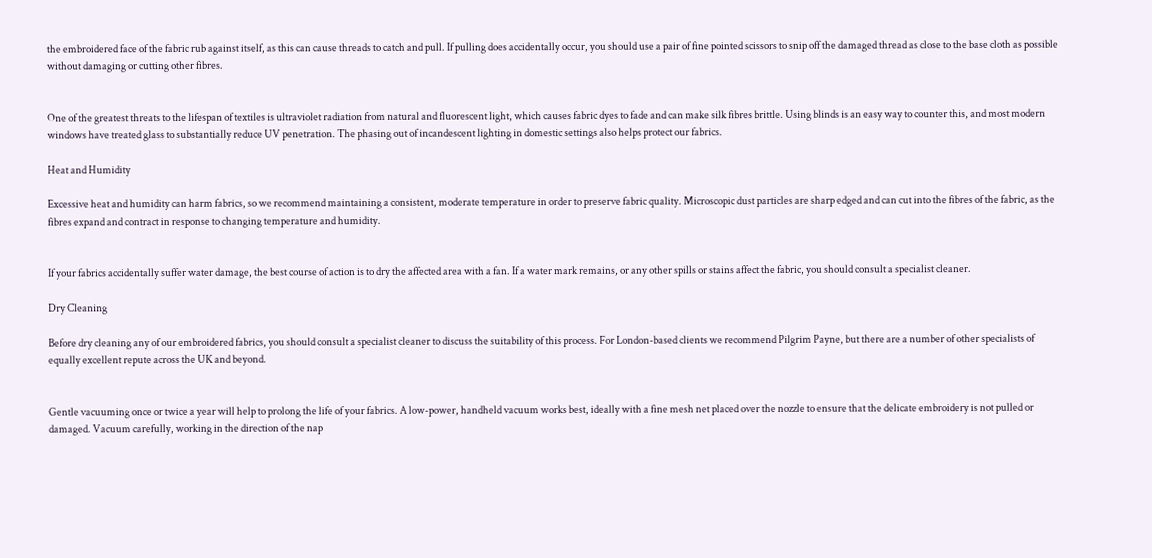the embroidered face of the fabric rub against itself, as this can cause threads to catch and pull. If pulling does accidentally occur, you should use a pair of fine pointed scissors to snip off the damaged thread as close to the base cloth as possible without damaging or cutting other fibres.


One of the greatest threats to the lifespan of textiles is ultraviolet radiation from natural and fluorescent light, which causes fabric dyes to fade and can make silk fibres brittle. Using blinds is an easy way to counter this, and most modern windows have treated glass to substantially reduce UV penetration. The phasing out of incandescent lighting in domestic settings also helps protect our fabrics.

Heat and Humidity

Excessive heat and humidity can harm fabrics, so we recommend maintaining a consistent, moderate temperature in order to preserve fabric quality. Microscopic dust particles are sharp edged and can cut into the fibres of the fabric, as the fibres expand and contract in response to changing temperature and humidity.


If your fabrics accidentally suffer water damage, the best course of action is to dry the affected area with a fan. If a water mark remains, or any other spills or stains affect the fabric, you should consult a specialist cleaner.

Dry Cleaning

Before dry cleaning any of our embroidered fabrics, you should consult a specialist cleaner to discuss the suitability of this process. For London-based clients we recommend Pilgrim Payne, but there are a number of other specialists of equally excellent repute across the UK and beyond.


Gentle vacuuming once or twice a year will help to prolong the life of your fabrics. A low-power, handheld vacuum works best, ideally with a fine mesh net placed over the nozzle to ensure that the delicate embroidery is not pulled or damaged. Vacuum carefully, working in the direction of the nap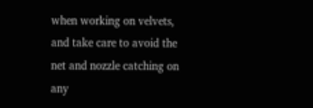when working on velvets, and take care to avoid the net and nozzle catching on any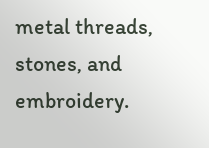metal threads, stones, and embroidery.